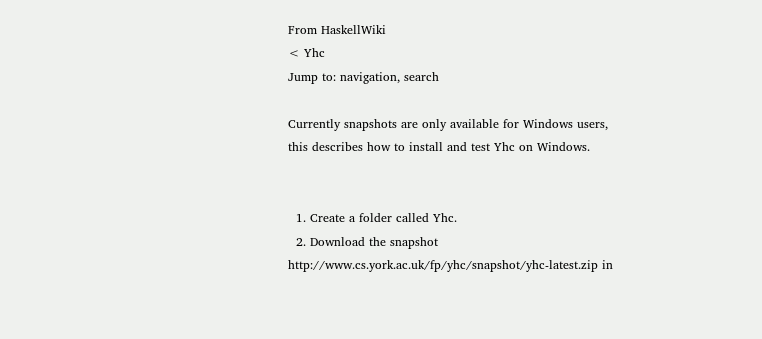From HaskellWiki
< Yhc
Jump to: navigation, search

Currently snapshots are only available for Windows users, this describes how to install and test Yhc on Windows.


  1. Create a folder called Yhc.
  2. Download the snapshot http://www.cs.york.ac.uk/fp/yhc/snapshot/yhc-latest.zip in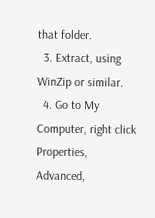that folder.
  3. Extract, using WinZip or similar.
  4. Go to My Computer, right click Properties, Advanced,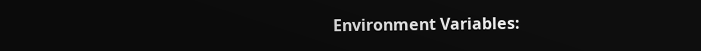Environment Variables: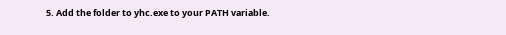5. Add the folder to yhc.exe to your PATH variable.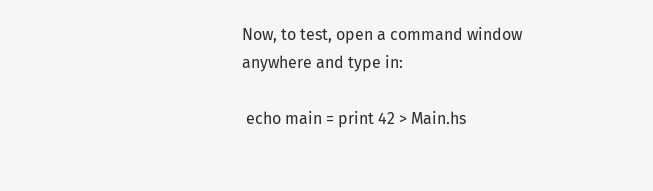Now, to test, open a command window anywhere and type in:

 echo main = print 42 > Main.hs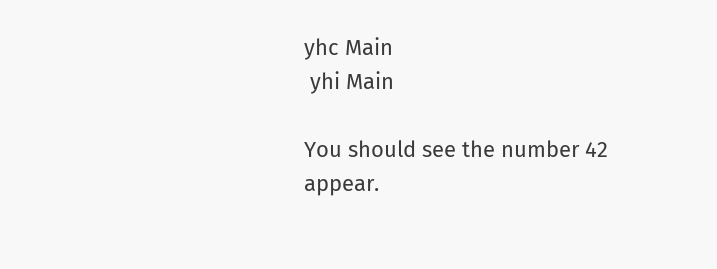yhc Main
 yhi Main

You should see the number 42 appear.